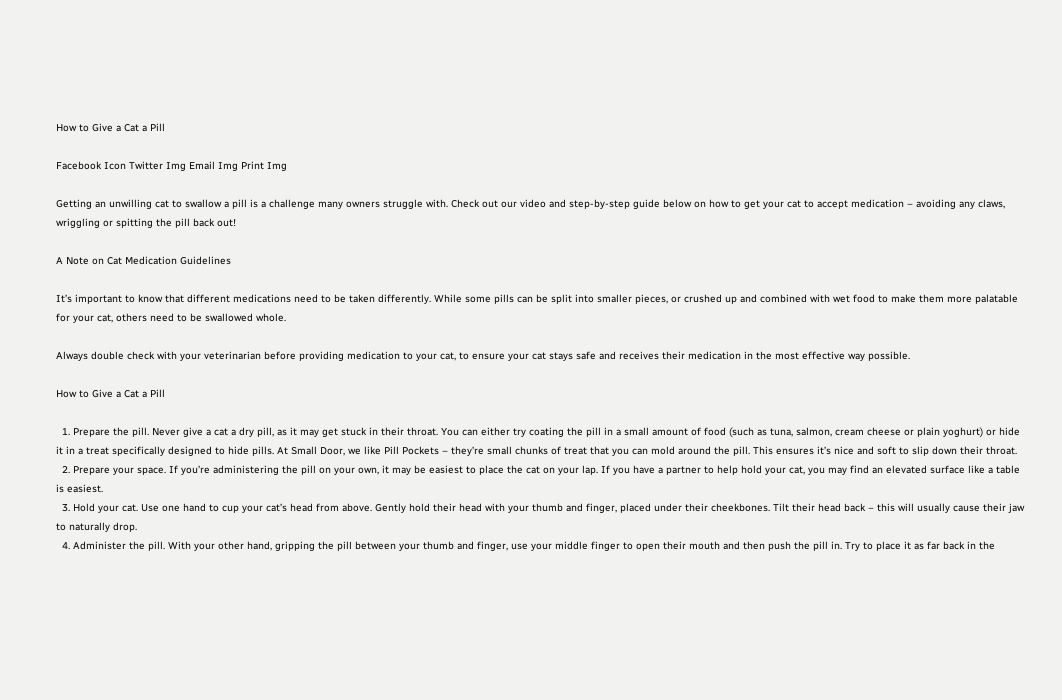How to Give a Cat a Pill

Facebook Icon Twitter Img Email Img Print Img

Getting an unwilling cat to swallow a pill is a challenge many owners struggle with. Check out our video and step-by-step guide below on how to get your cat to accept medication – avoiding any claws, wriggling or spitting the pill back out!

A Note on Cat Medication Guidelines

It’s important to know that different medications need to be taken differently. While some pills can be split into smaller pieces, or crushed up and combined with wet food to make them more palatable for your cat, others need to be swallowed whole.

Always double check with your veterinarian before providing medication to your cat, to ensure your cat stays safe and receives their medication in the most effective way possible.

How to Give a Cat a Pill

  1. Prepare the pill. Never give a cat a dry pill, as it may get stuck in their throat. You can either try coating the pill in a small amount of food (such as tuna, salmon, cream cheese or plain yoghurt) or hide it in a treat specifically designed to hide pills. At Small Door, we like Pill Pockets – they’re small chunks of treat that you can mold around the pill. This ensures it’s nice and soft to slip down their throat.
  2. Prepare your space. If you’re administering the pill on your own, it may be easiest to place the cat on your lap. If you have a partner to help hold your cat, you may find an elevated surface like a table is easiest.
  3. Hold your cat. Use one hand to cup your cat’s head from above. Gently hold their head with your thumb and finger, placed under their cheekbones. Tilt their head back – this will usually cause their jaw to naturally drop.
  4. Administer the pill. With your other hand, gripping the pill between your thumb and finger, use your middle finger to open their mouth and then push the pill in. Try to place it as far back in the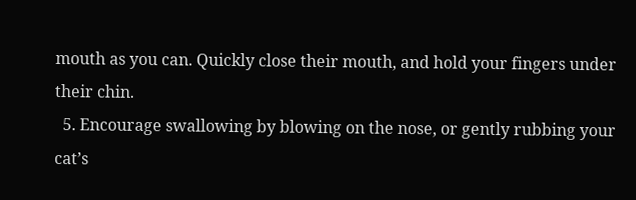mouth as you can. Quickly close their mouth, and hold your fingers under their chin.
  5. Encourage swallowing by blowing on the nose, or gently rubbing your cat’s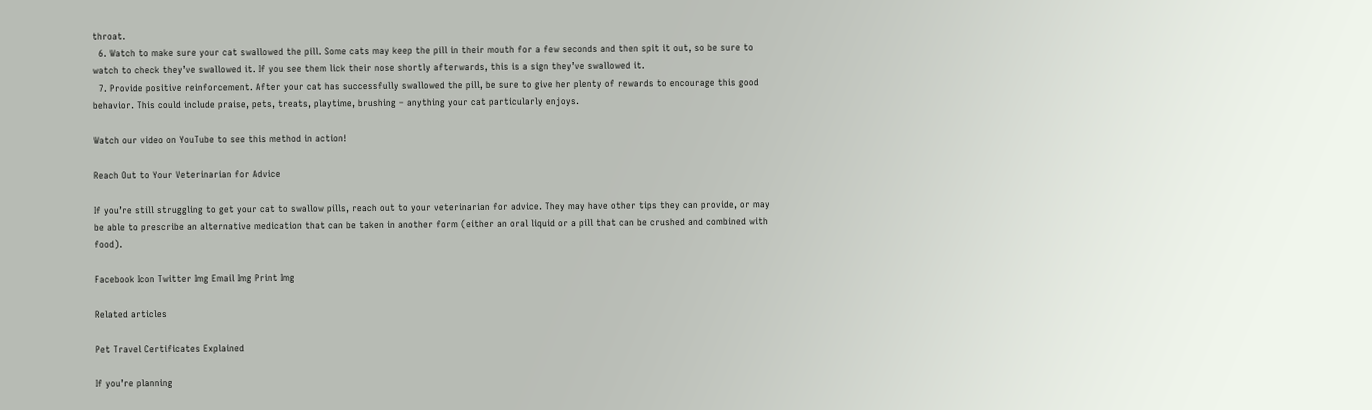throat.
  6. Watch to make sure your cat swallowed the pill. Some cats may keep the pill in their mouth for a few seconds and then spit it out, so be sure to watch to check they’ve swallowed it. If you see them lick their nose shortly afterwards, this is a sign they’ve swallowed it.
  7. Provide positive reinforcement. After your cat has successfully swallowed the pill, be sure to give her plenty of rewards to encourage this good behavior. This could include praise, pets, treats, playtime, brushing – anything your cat particularly enjoys.

Watch our video on YouTube to see this method in action!

Reach Out to Your Veterinarian for Advice

If you’re still struggling to get your cat to swallow pills, reach out to your veterinarian for advice. They may have other tips they can provide, or may be able to prescribe an alternative medication that can be taken in another form (either an oral liquid or a pill that can be crushed and combined with food).

Facebook Icon Twitter Img Email Img Print Img

Related articles

Pet Travel Certificates Explained

If you’re planning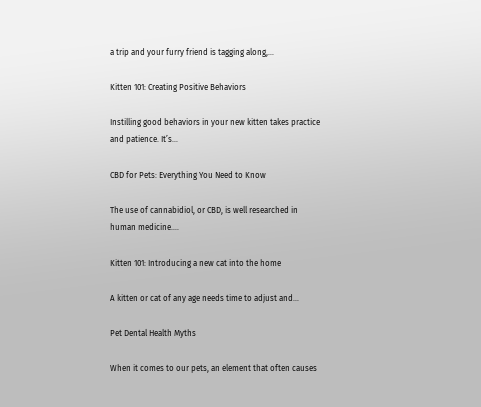a trip and your furry friend is tagging along,…

Kitten 101: Creating Positive Behaviors

Instilling good behaviors in your new kitten takes practice and patience. It’s…

CBD for Pets: Everything You Need to Know

The use of cannabidiol, or CBD, is well researched in human medicine.…

Kitten 101: Introducing a new cat into the home

A kitten or cat of any age needs time to adjust and…

Pet Dental Health Myths

When it comes to our pets, an element that often causes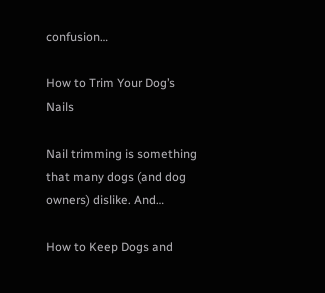confusion…

How to Trim Your Dog’s Nails

Nail trimming is something that many dogs (and dog owners) dislike. And…

How to Keep Dogs and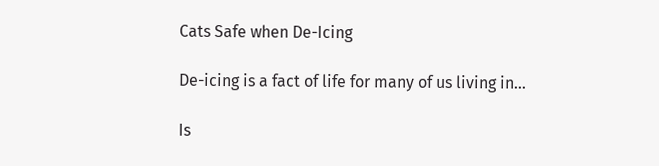Cats Safe when De-Icing

De-icing is a fact of life for many of us living in…

Is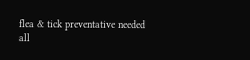flea & tick preventative needed all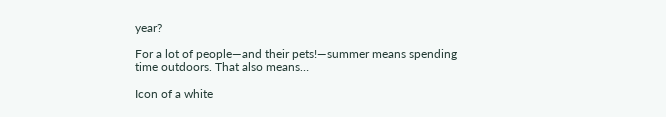year?

For a lot of people—and their pets!—summer means spending time outdoors. That also means…

Icon of a white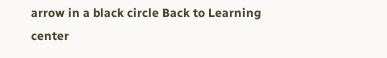arrow in a black circle Back to Learning center